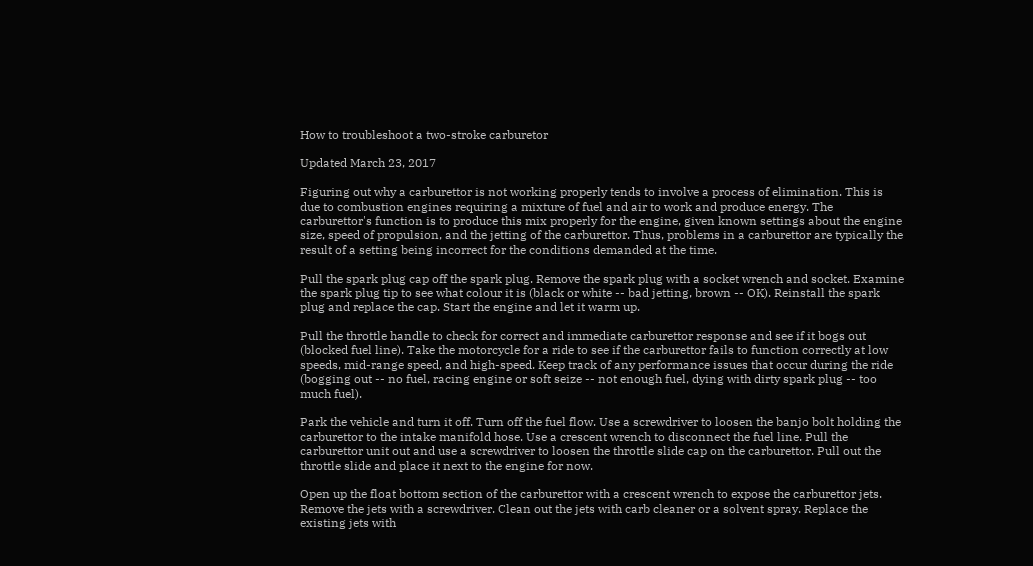How to troubleshoot a two-stroke carburetor

Updated March 23, 2017

Figuring out why a carburettor is not working properly tends to involve a process of elimination. This is due to combustion engines requiring a mixture of fuel and air to work and produce energy. The carburettor's function is to produce this mix properly for the engine, given known settings about the engine size, speed of propulsion, and the jetting of the carburettor. Thus, problems in a carburettor are typically the result of a setting being incorrect for the conditions demanded at the time.

Pull the spark plug cap off the spark plug. Remove the spark plug with a socket wrench and socket. Examine the spark plug tip to see what colour it is (black or white -- bad jetting, brown -- OK). Reinstall the spark plug and replace the cap. Start the engine and let it warm up.

Pull the throttle handle to check for correct and immediate carburettor response and see if it bogs out (blocked fuel line). Take the motorcycle for a ride to see if the carburettor fails to function correctly at low speeds, mid-range speed, and high-speed. Keep track of any performance issues that occur during the ride (bogging out -- no fuel, racing engine or soft seize -- not enough fuel, dying with dirty spark plug -- too much fuel).

Park the vehicle and turn it off. Turn off the fuel flow. Use a screwdriver to loosen the banjo bolt holding the carburettor to the intake manifold hose. Use a crescent wrench to disconnect the fuel line. Pull the carburettor unit out and use a screwdriver to loosen the throttle slide cap on the carburettor. Pull out the throttle slide and place it next to the engine for now.

Open up the float bottom section of the carburettor with a crescent wrench to expose the carburettor jets. Remove the jets with a screwdriver. Clean out the jets with carb cleaner or a solvent spray. Replace the existing jets with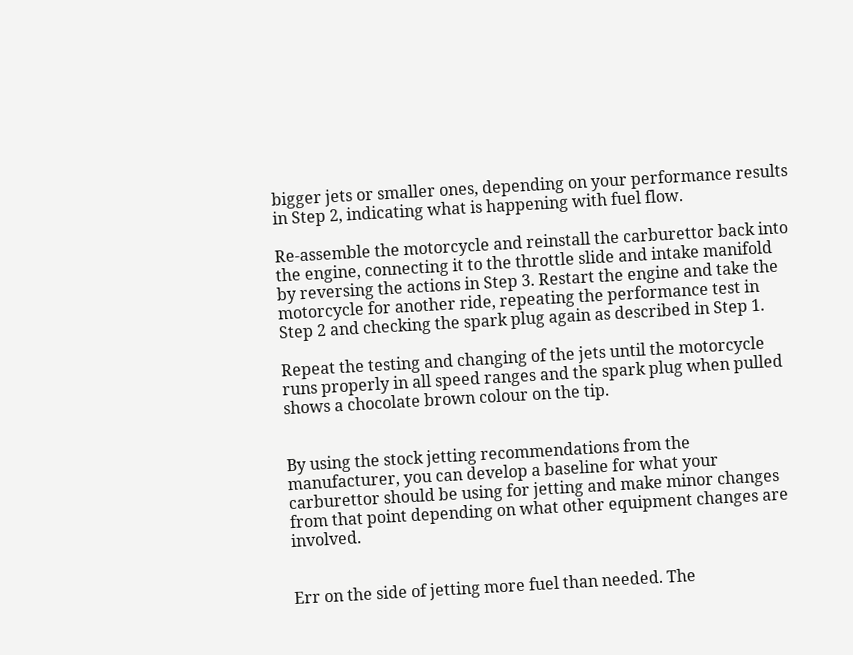bigger jets or smaller ones, depending on your performance results in Step 2, indicating what is happening with fuel flow.

Re-assemble the motorcycle and reinstall the carburettor back into the engine, connecting it to the throttle slide and intake manifold by reversing the actions in Step 3. Restart the engine and take the motorcycle for another ride, repeating the performance test in Step 2 and checking the spark plug again as described in Step 1.

Repeat the testing and changing of the jets until the motorcycle runs properly in all speed ranges and the spark plug when pulled shows a chocolate brown colour on the tip.


By using the stock jetting recommendations from the manufacturer, you can develop a baseline for what your carburettor should be using for jetting and make minor changes from that point depending on what other equipment changes are involved.


Err on the side of jetting more fuel than needed. The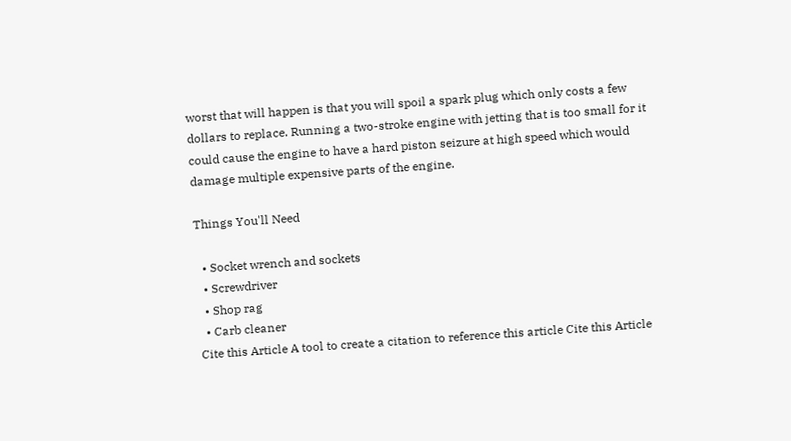worst that will happen is that you will spoil a spark plug which only costs a few dollars to replace. Running a two-stroke engine with jetting that is too small for it could cause the engine to have a hard piston seizure at high speed which would damage multiple expensive parts of the engine.

Things You'll Need

  • Socket wrench and sockets
  • Screwdriver
  • Shop rag
  • Carb cleaner
Cite this Article A tool to create a citation to reference this article Cite this Article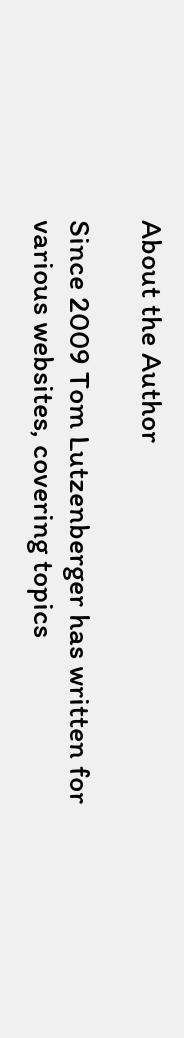About the Author

Since 2009 Tom Lutzenberger has written for various websites, covering topics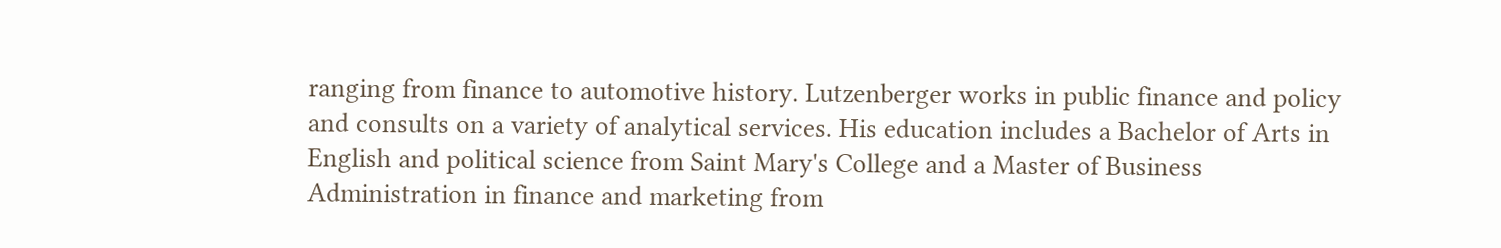ranging from finance to automotive history. Lutzenberger works in public finance and policy and consults on a variety of analytical services. His education includes a Bachelor of Arts in English and political science from Saint Mary's College and a Master of Business Administration in finance and marketing from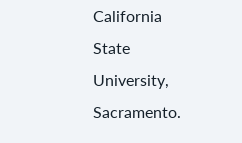California State University, Sacramento.